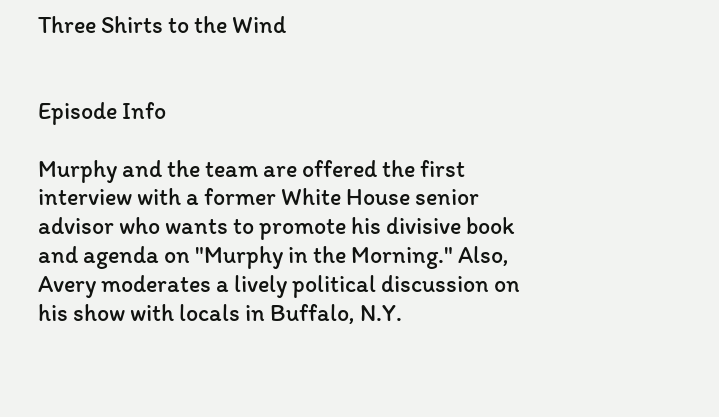Three Shirts to the Wind


Episode Info

Murphy and the team are offered the first interview with a former White House senior advisor who wants to promote his divisive book and agenda on "Murphy in the Morning." Also, Avery moderates a lively political discussion on his show with locals in Buffalo, N.Y.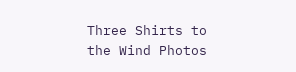Three Shirts to the Wind Photos